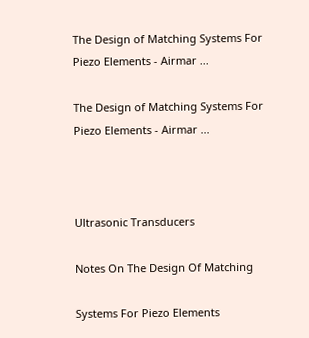The Design of Matching Systems For Piezo Elements - Airmar ...

The Design of Matching Systems For Piezo Elements - Airmar ...



Ultrasonic Transducers

Notes On The Design Of Matching

Systems For Piezo Elements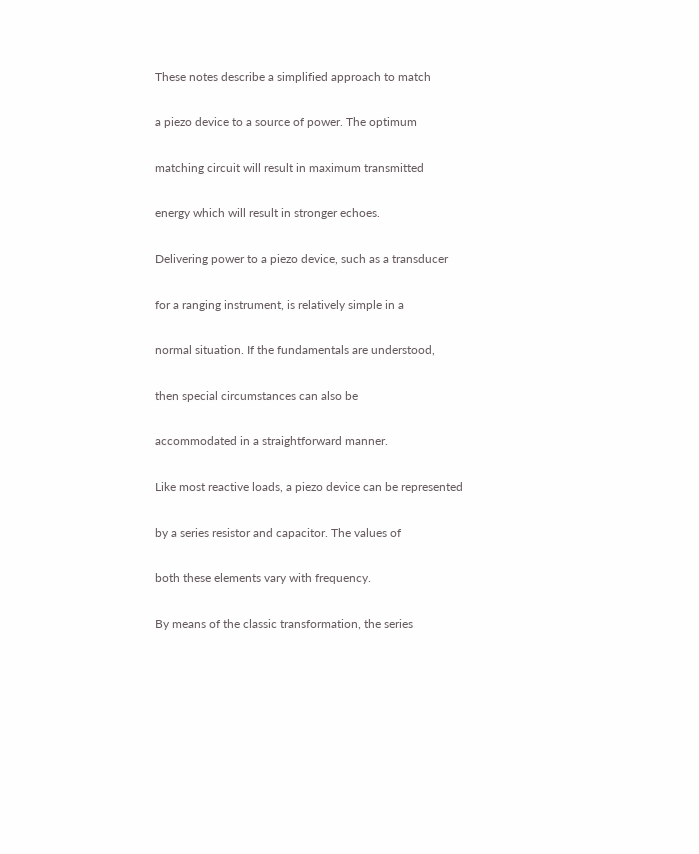These notes describe a simplified approach to match

a piezo device to a source of power. The optimum

matching circuit will result in maximum transmitted

energy which will result in stronger echoes.

Delivering power to a piezo device, such as a transducer

for a ranging instrument, is relatively simple in a

normal situation. If the fundamentals are understood,

then special circumstances can also be

accommodated in a straightforward manner.

Like most reactive loads, a piezo device can be represented

by a series resistor and capacitor. The values of

both these elements vary with frequency.

By means of the classic transformation, the series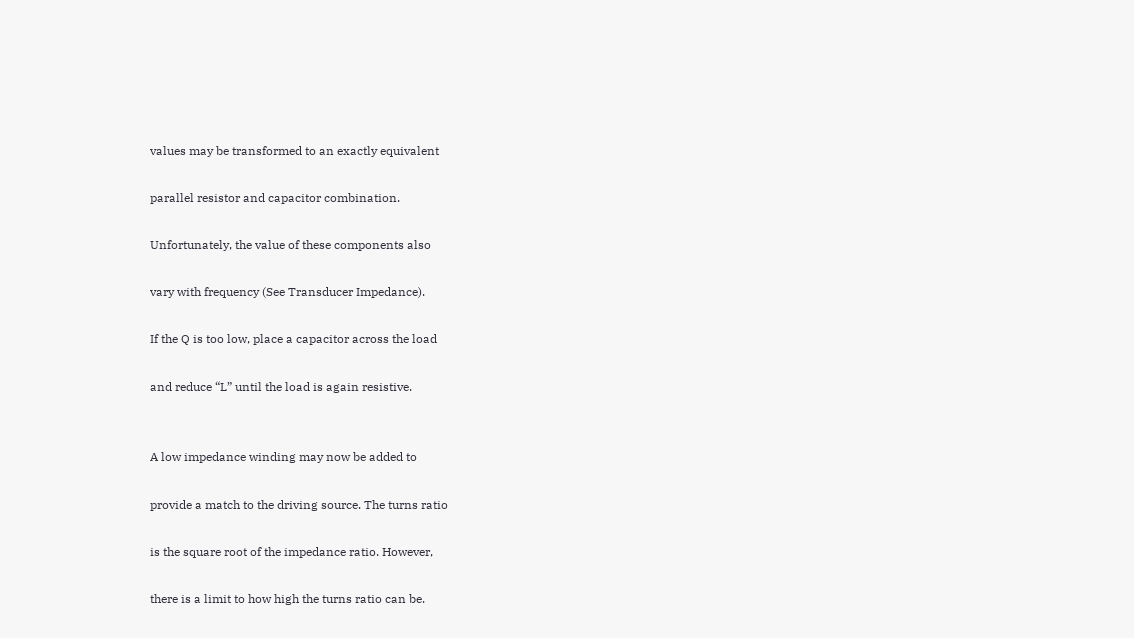values may be transformed to an exactly equivalent

parallel resistor and capacitor combination.

Unfortunately, the value of these components also

vary with frequency (See Transducer Impedance).

If the Q is too low, place a capacitor across the load

and reduce “L” until the load is again resistive.


A low impedance winding may now be added to

provide a match to the driving source. The turns ratio

is the square root of the impedance ratio. However,

there is a limit to how high the turns ratio can be.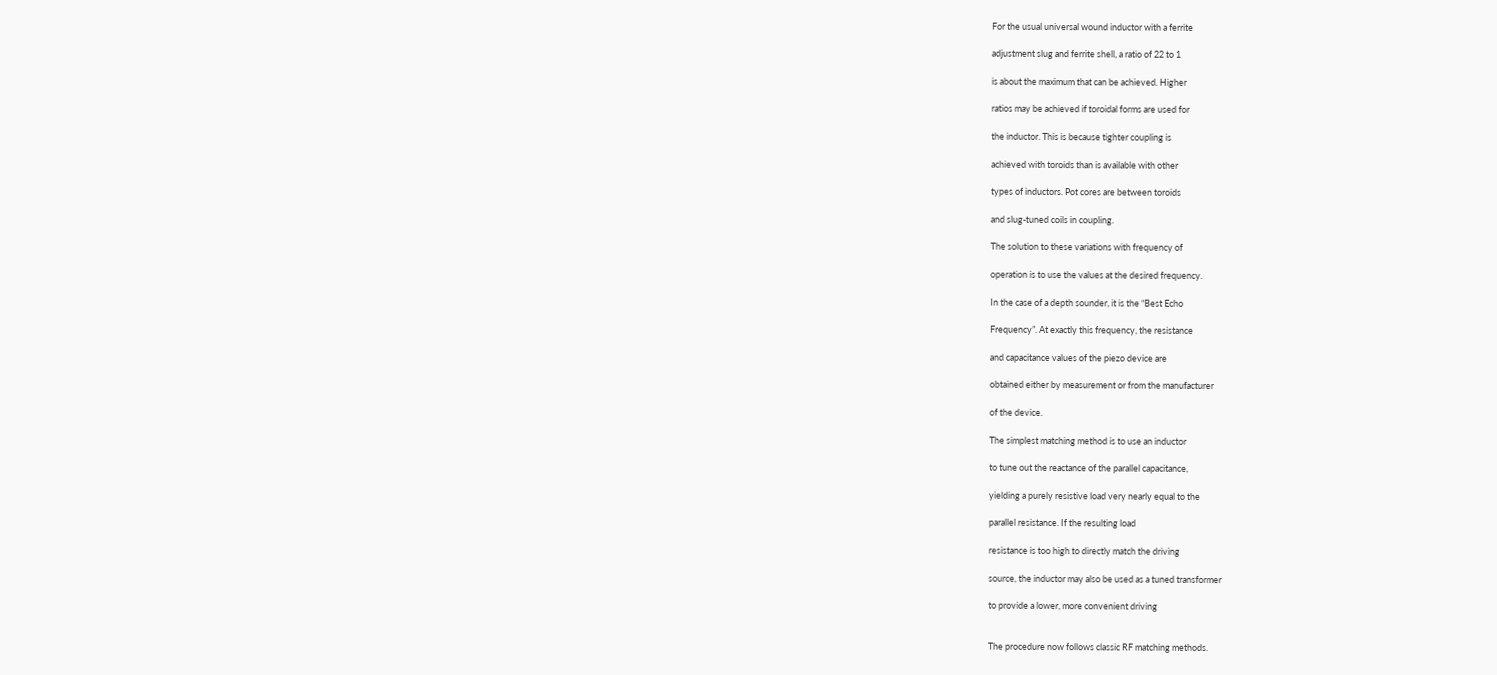For the usual universal wound inductor with a ferrite

adjustment slug and ferrite shell, a ratio of 22 to 1

is about the maximum that can be achieved. Higher

ratios may be achieved if toroidal forms are used for

the inductor. This is because tighter coupling is

achieved with toroids than is available with other

types of inductors. Pot cores are between toroids

and slug-tuned coils in coupling.

The solution to these variations with frequency of

operation is to use the values at the desired frequency.

In the case of a depth sounder, it is the “Best Echo

Frequency”. At exactly this frequency, the resistance

and capacitance values of the piezo device are

obtained either by measurement or from the manufacturer

of the device.

The simplest matching method is to use an inductor

to tune out the reactance of the parallel capacitance,

yielding a purely resistive load very nearly equal to the

parallel resistance. If the resulting load

resistance is too high to directly match the driving

source, the inductor may also be used as a tuned transformer

to provide a lower, more convenient driving


The procedure now follows classic RF matching methods.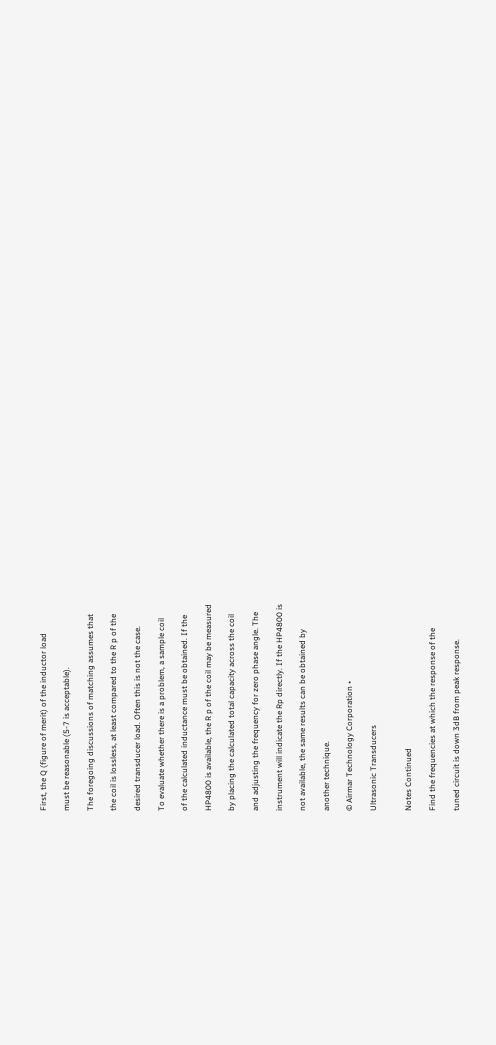First, the Q (figure of merit) of the inductor load

must be reasonable (5-7 is acceptable).

The foregoing discussions of matching assumes that

the coil is lossless, at least compared to the R p of the

desired transducer load. Often this is not the case.

To evaluate whether there is a problem, a sample coil

of the calculated inductance must be obtained. If the

HP4800 is available, the R p of the coil may be measured

by placing the calculated total capacity across the coil

and adjusting the frequency for zero phase angle. The

instrument will indicate the Rp directly. If the HP4800 is

not available, the same results can be obtained by

another technique.

© Airmar Technology Corporation •

Ultrasonic Transducers


Notes Continued

Find the frequencies at which the response of the

tuned circuit is down 3dB from peak response.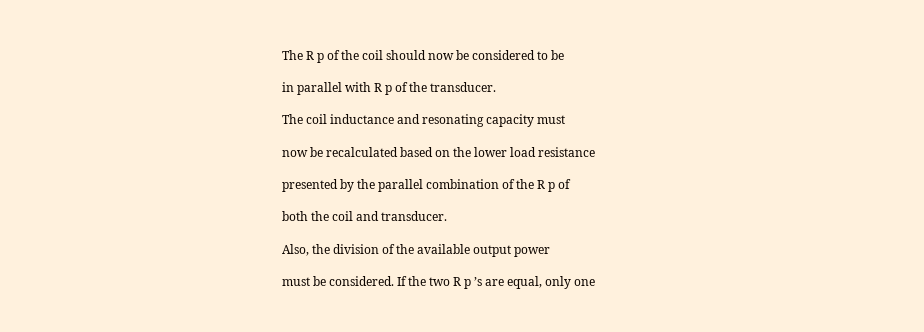The R p of the coil should now be considered to be

in parallel with R p of the transducer.

The coil inductance and resonating capacity must

now be recalculated based on the lower load resistance

presented by the parallel combination of the R p of

both the coil and transducer.

Also, the division of the available output power

must be considered. If the two R p ’s are equal, only one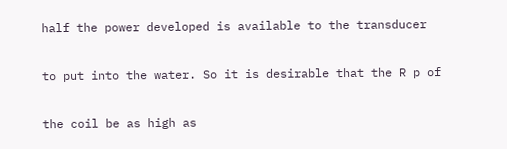half the power developed is available to the transducer

to put into the water. So it is desirable that the R p of

the coil be as high as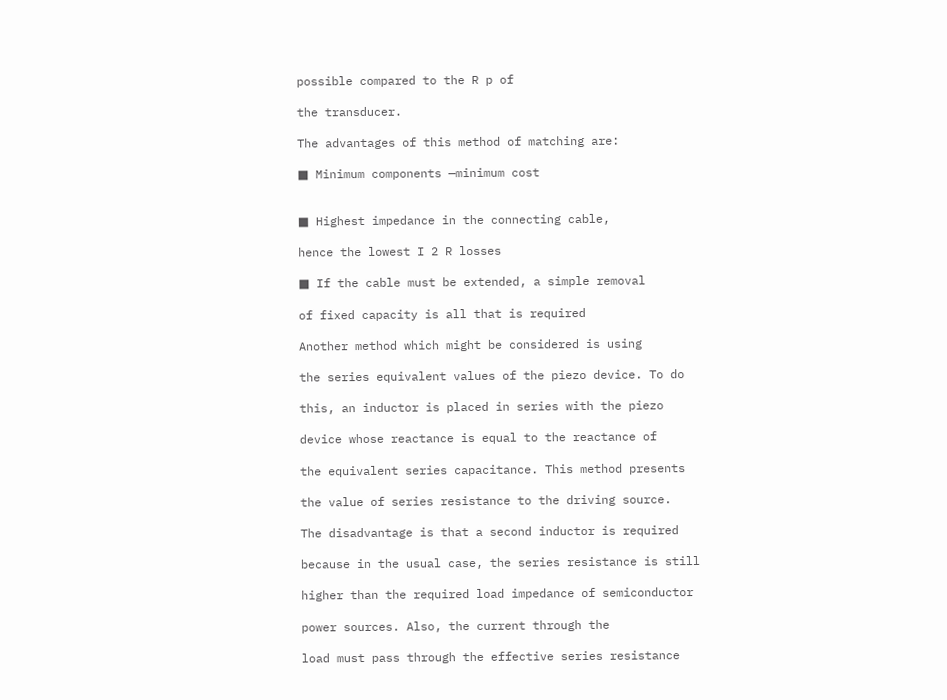possible compared to the R p of

the transducer.

The advantages of this method of matching are:

■ Minimum components —minimum cost


■ Highest impedance in the connecting cable,

hence the lowest I 2 R losses

■ If the cable must be extended, a simple removal

of fixed capacity is all that is required

Another method which might be considered is using

the series equivalent values of the piezo device. To do

this, an inductor is placed in series with the piezo

device whose reactance is equal to the reactance of

the equivalent series capacitance. This method presents

the value of series resistance to the driving source.

The disadvantage is that a second inductor is required

because in the usual case, the series resistance is still

higher than the required load impedance of semiconductor

power sources. Also, the current through the

load must pass through the effective series resistance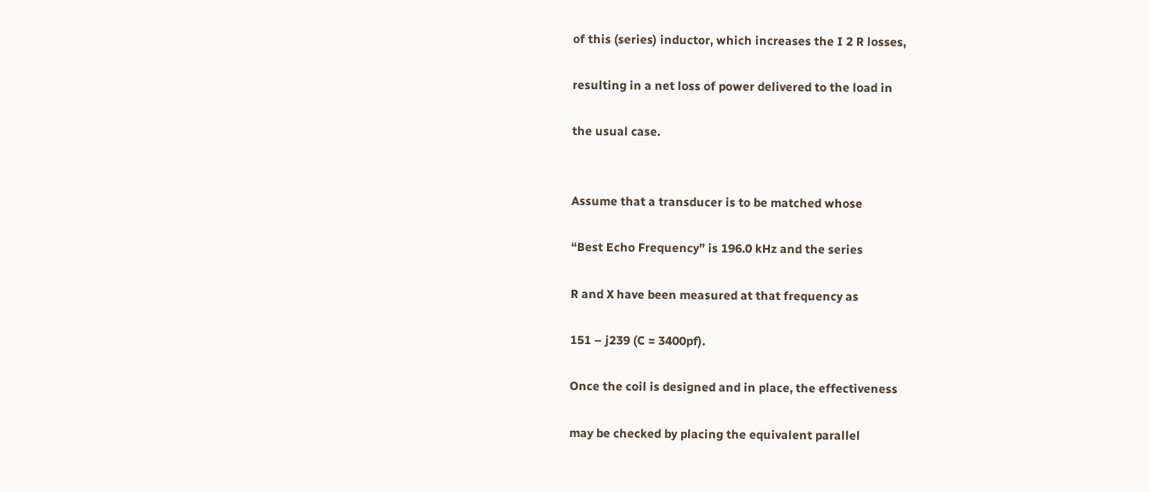of this (series) inductor, which increases the I 2 R losses,

resulting in a net loss of power delivered to the load in

the usual case.


Assume that a transducer is to be matched whose

“Best Echo Frequency” is 196.0 kHz and the series

R and X have been measured at that frequency as

151 – j239 (C = 3400pf).

Once the coil is designed and in place, the effectiveness

may be checked by placing the equivalent parallel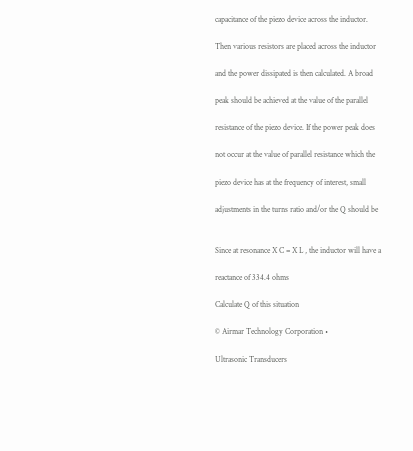capacitance of the piezo device across the inductor.

Then various resistors are placed across the inductor

and the power dissipated is then calculated. A broad

peak should be achieved at the value of the parallel

resistance of the piezo device. If the power peak does

not occur at the value of parallel resistance which the

piezo device has at the frequency of interest, small

adjustments in the turns ratio and/or the Q should be


Since at resonance X C = X L , the inductor will have a

reactance of 334.4 ohms

Calculate Q of this situation

© Airmar Technology Corporation •

Ultrasonic Transducers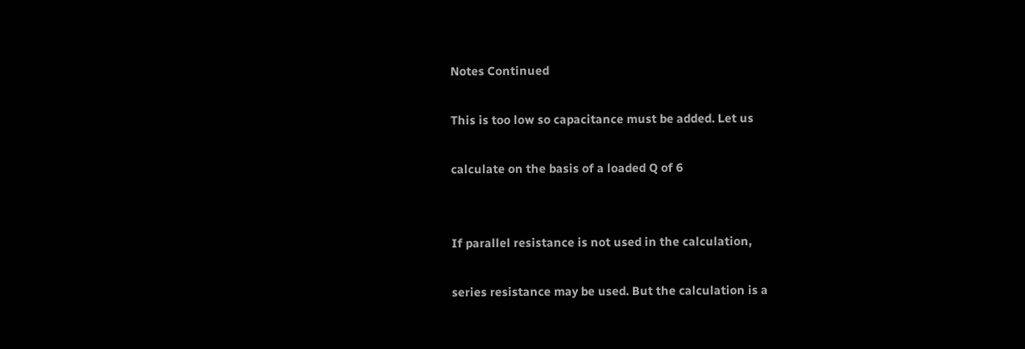Notes Continued

This is too low so capacitance must be added. Let us

calculate on the basis of a loaded Q of 6


If parallel resistance is not used in the calculation,

series resistance may be used. But the calculation is a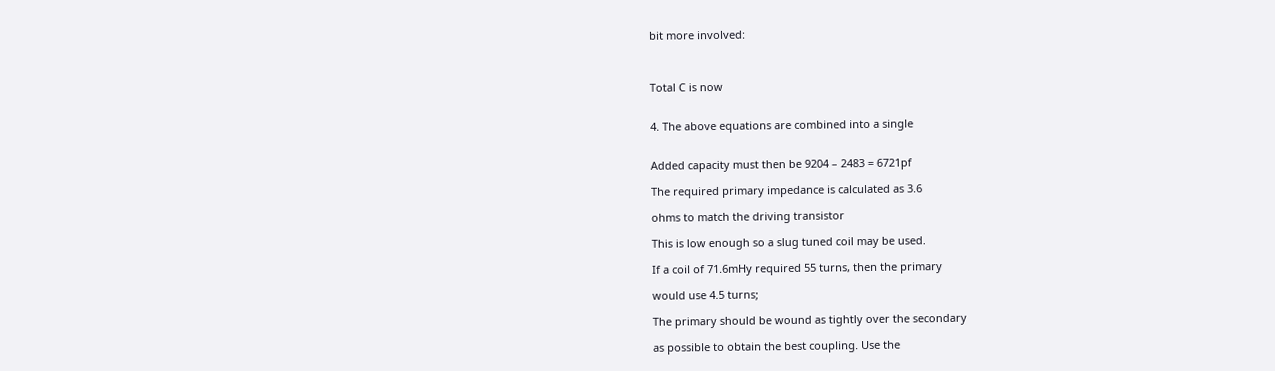bit more involved:



Total C is now


4. The above equations are combined into a single


Added capacity must then be 9204 – 2483 = 6721pf

The required primary impedance is calculated as 3.6

ohms to match the driving transistor

This is low enough so a slug tuned coil may be used.

If a coil of 71.6mHy required 55 turns, then the primary

would use 4.5 turns;

The primary should be wound as tightly over the secondary

as possible to obtain the best coupling. Use the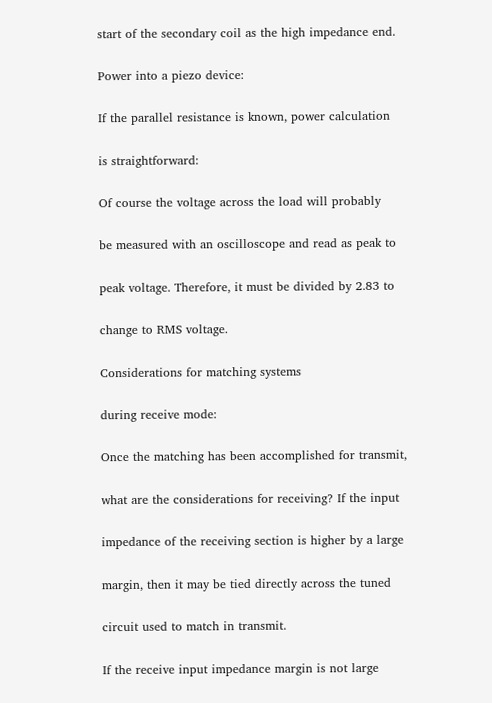start of the secondary coil as the high impedance end.

Power into a piezo device:

If the parallel resistance is known, power calculation

is straightforward:

Of course the voltage across the load will probably

be measured with an oscilloscope and read as peak to

peak voltage. Therefore, it must be divided by 2.83 to

change to RMS voltage.

Considerations for matching systems

during receive mode:

Once the matching has been accomplished for transmit,

what are the considerations for receiving? If the input

impedance of the receiving section is higher by a large

margin, then it may be tied directly across the tuned

circuit used to match in transmit.

If the receive input impedance margin is not large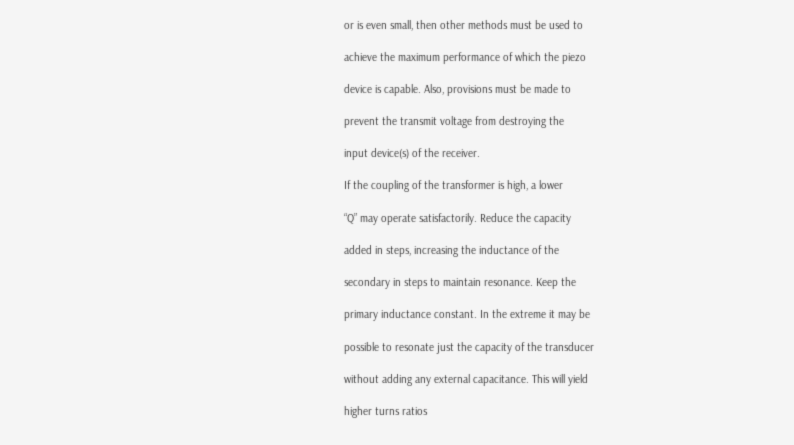or is even small, then other methods must be used to

achieve the maximum performance of which the piezo

device is capable. Also, provisions must be made to

prevent the transmit voltage from destroying the

input device(s) of the receiver.

If the coupling of the transformer is high, a lower

“Q” may operate satisfactorily. Reduce the capacity

added in steps, increasing the inductance of the

secondary in steps to maintain resonance. Keep the

primary inductance constant. In the extreme it may be

possible to resonate just the capacity of the transducer

without adding any external capacitance. This will yield

higher turns ratios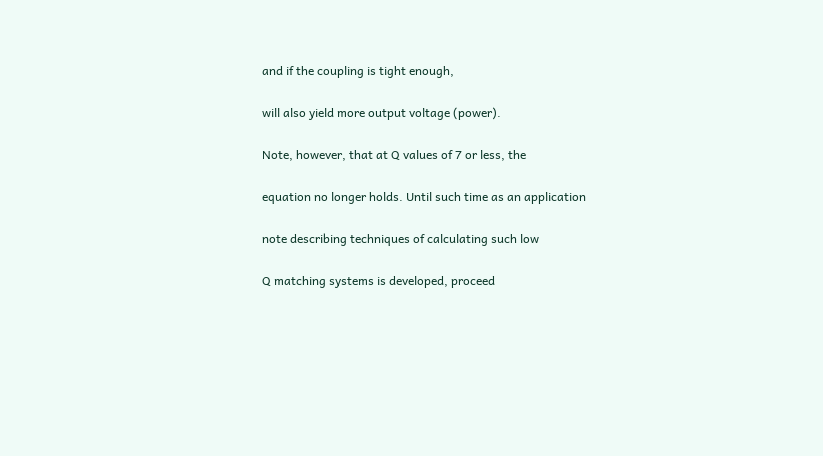and if the coupling is tight enough,

will also yield more output voltage (power).

Note, however, that at Q values of 7 or less, the

equation no longer holds. Until such time as an application

note describing techniques of calculating such low

Q matching systems is developed, proceed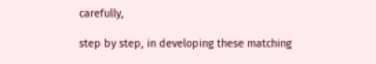carefully,

step by step, in developing these matching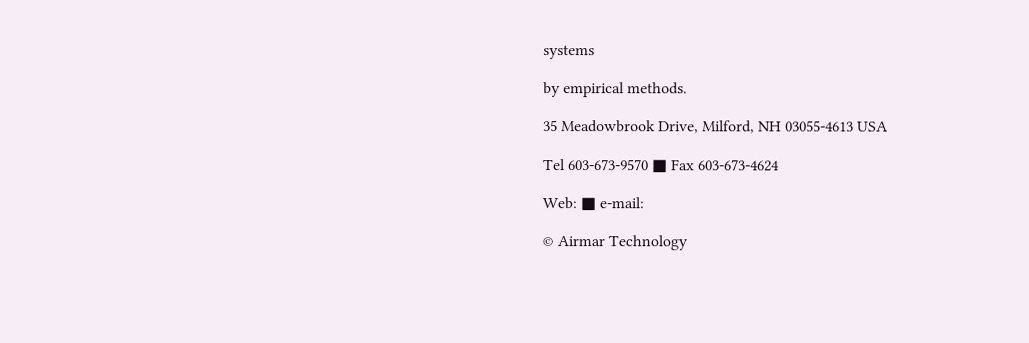systems

by empirical methods.

35 Meadowbrook Drive, Milford, NH 03055-4613 USA

Tel 603-673-9570 ■ Fax 603-673-4624

Web: ■ e-mail:

© Airmar Technology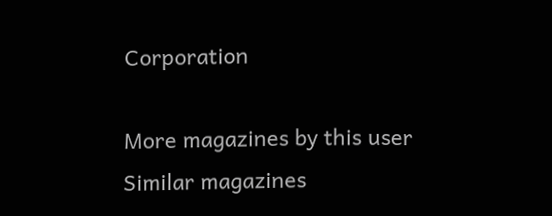Corporation

More magazines by this user
Similar magazines